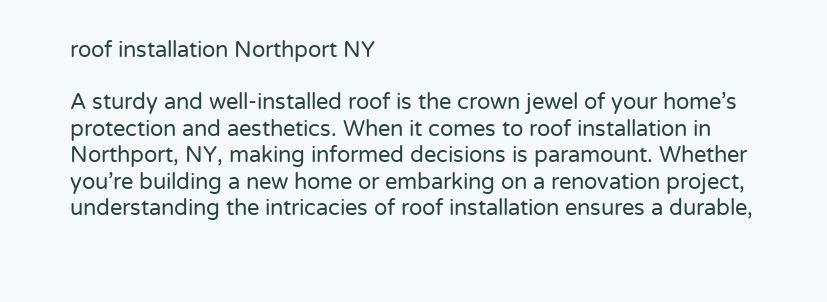roof installation Northport NY

A sturdy and well-installed roof is the crown jewel of your home’s protection and aesthetics. When it comes to roof installation in Northport, NY, making informed decisions is paramount. Whether you’re building a new home or embarking on a renovation project, understanding the intricacies of roof installation ensures a durable,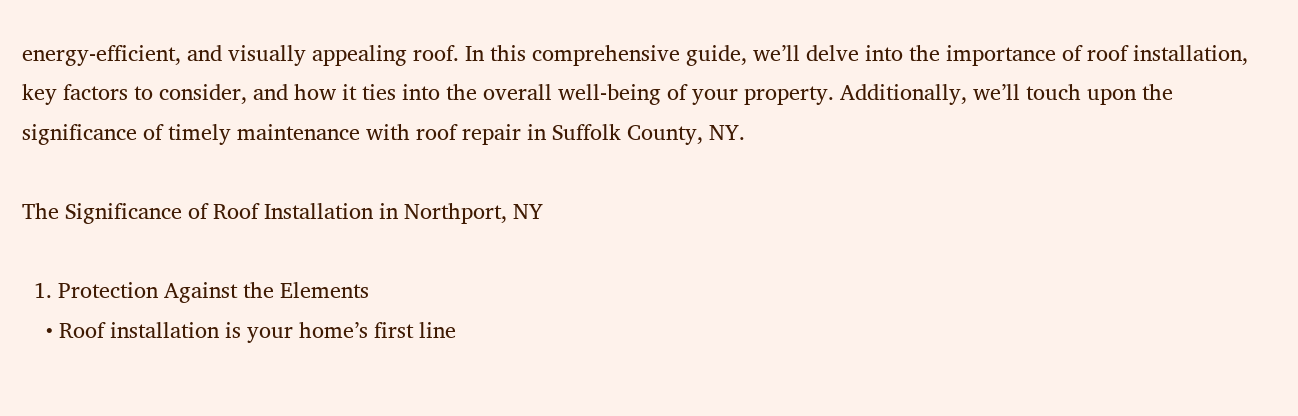energy-efficient, and visually appealing roof. In this comprehensive guide, we’ll delve into the importance of roof installation, key factors to consider, and how it ties into the overall well-being of your property. Additionally, we’ll touch upon the significance of timely maintenance with roof repair in Suffolk County, NY.

The Significance of Roof Installation in Northport, NY

  1. Protection Against the Elements
    • Roof installation is your home’s first line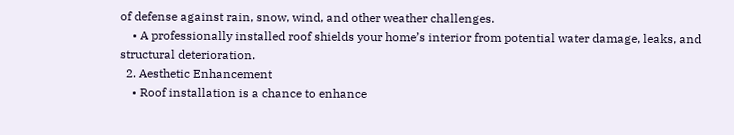of defense against rain, snow, wind, and other weather challenges.
    • A professionally installed roof shields your home’s interior from potential water damage, leaks, and structural deterioration.
  2. Aesthetic Enhancement
    • Roof installation is a chance to enhance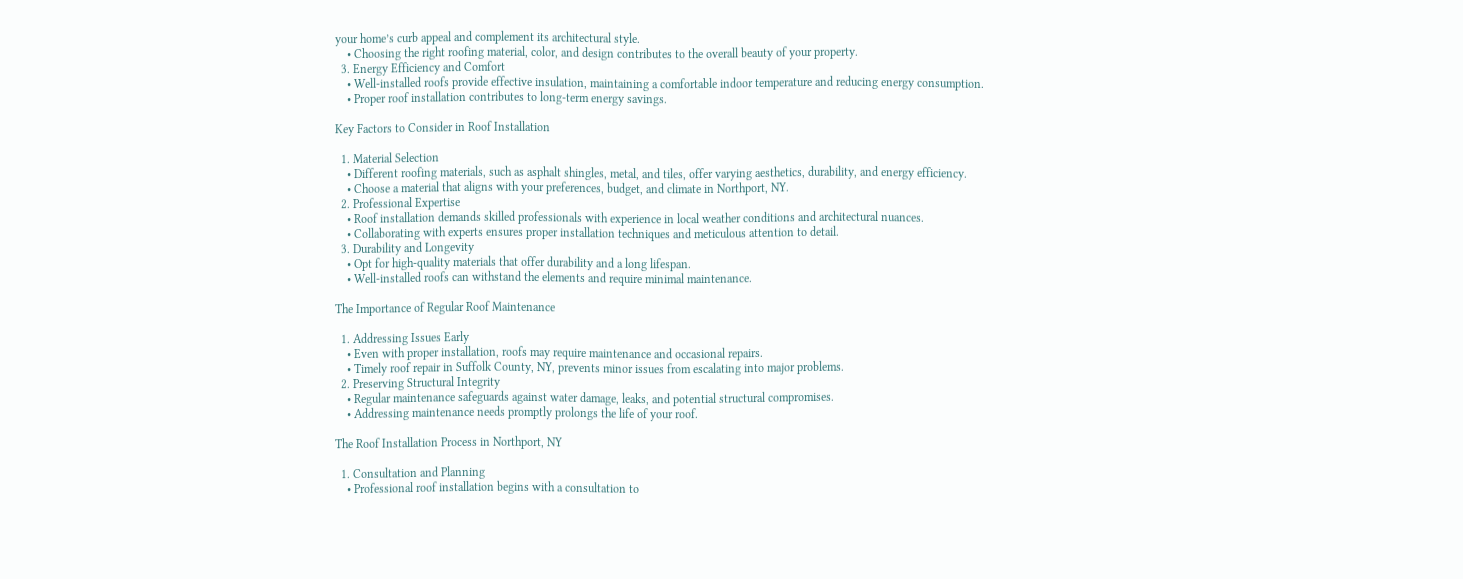your home’s curb appeal and complement its architectural style.
    • Choosing the right roofing material, color, and design contributes to the overall beauty of your property.
  3. Energy Efficiency and Comfort
    • Well-installed roofs provide effective insulation, maintaining a comfortable indoor temperature and reducing energy consumption.
    • Proper roof installation contributes to long-term energy savings.

Key Factors to Consider in Roof Installation

  1. Material Selection
    • Different roofing materials, such as asphalt shingles, metal, and tiles, offer varying aesthetics, durability, and energy efficiency.
    • Choose a material that aligns with your preferences, budget, and climate in Northport, NY.
  2. Professional Expertise
    • Roof installation demands skilled professionals with experience in local weather conditions and architectural nuances.
    • Collaborating with experts ensures proper installation techniques and meticulous attention to detail.
  3. Durability and Longevity
    • Opt for high-quality materials that offer durability and a long lifespan.
    • Well-installed roofs can withstand the elements and require minimal maintenance.

The Importance of Regular Roof Maintenance

  1. Addressing Issues Early
    • Even with proper installation, roofs may require maintenance and occasional repairs.
    • Timely roof repair in Suffolk County, NY, prevents minor issues from escalating into major problems.
  2. Preserving Structural Integrity
    • Regular maintenance safeguards against water damage, leaks, and potential structural compromises.
    • Addressing maintenance needs promptly prolongs the life of your roof.

The Roof Installation Process in Northport, NY

  1. Consultation and Planning
    • Professional roof installation begins with a consultation to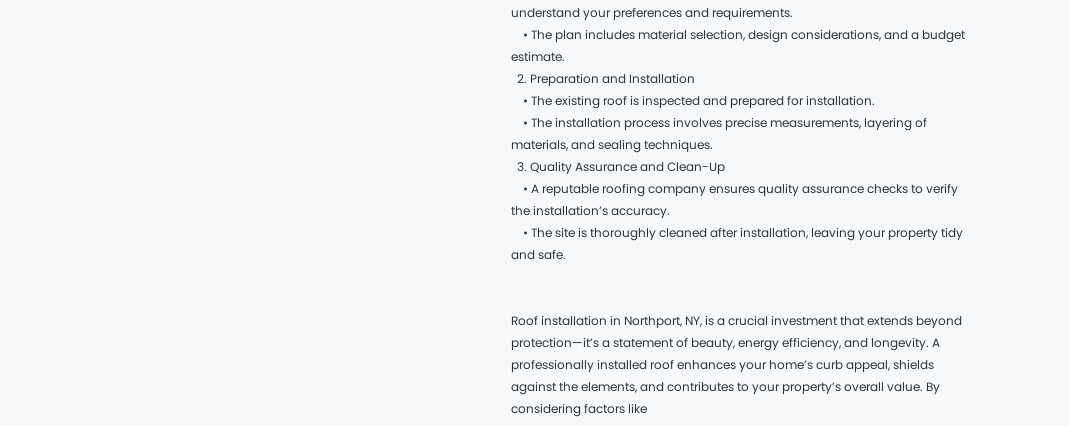understand your preferences and requirements.
    • The plan includes material selection, design considerations, and a budget estimate.
  2. Preparation and Installation
    • The existing roof is inspected and prepared for installation.
    • The installation process involves precise measurements, layering of materials, and sealing techniques.
  3. Quality Assurance and Clean-Up
    • A reputable roofing company ensures quality assurance checks to verify the installation’s accuracy.
    • The site is thoroughly cleaned after installation, leaving your property tidy and safe.


Roof installation in Northport, NY, is a crucial investment that extends beyond protection—it’s a statement of beauty, energy efficiency, and longevity. A professionally installed roof enhances your home’s curb appeal, shields against the elements, and contributes to your property’s overall value. By considering factors like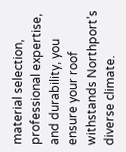material selection, professional expertise, and durability, you ensure your roof withstands Northport’s diverse climate.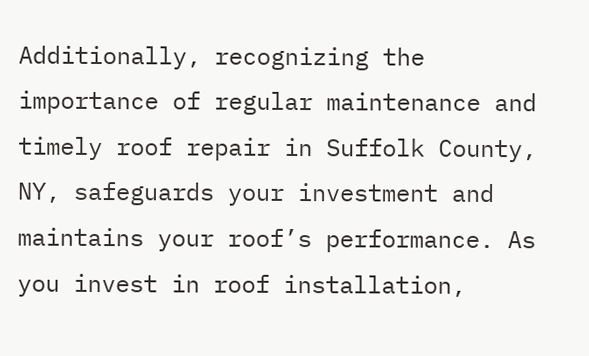Additionally, recognizing the importance of regular maintenance and timely roof repair in Suffolk County, NY, safeguards your investment and maintains your roof’s performance. As you invest in roof installation,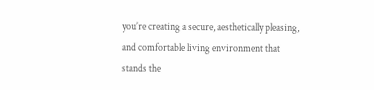you’re creating a secure, aesthetically pleasing, and comfortable living environment that stands the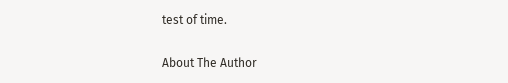test of time.

About The Author